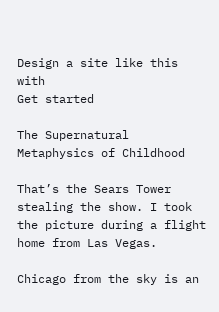Design a site like this with
Get started

The Supernatural Metaphysics of Childhood

That’s the Sears Tower stealing the show. I took the picture during a flight home from Las Vegas.

Chicago from the sky is an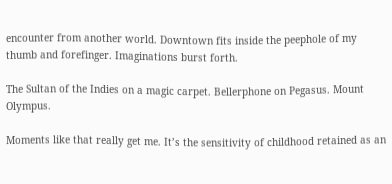encounter from another world. Downtown fits inside the peephole of my thumb and forefinger. Imaginations burst forth.

The Sultan of the Indies on a magic carpet. Bellerphone on Pegasus. Mount Olympus.

Moments like that really get me. It’s the sensitivity of childhood retained as an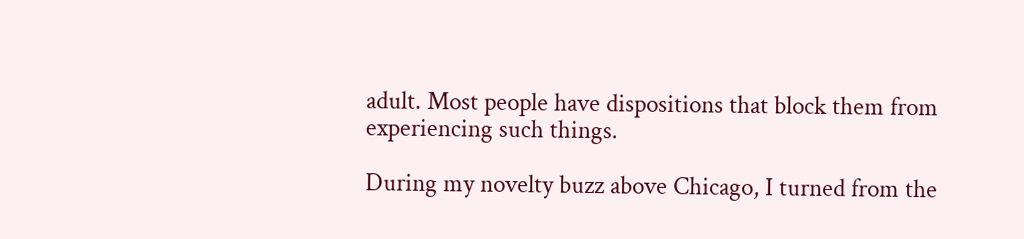adult. Most people have dispositions that block them from experiencing such things.

During my novelty buzz above Chicago, I turned from the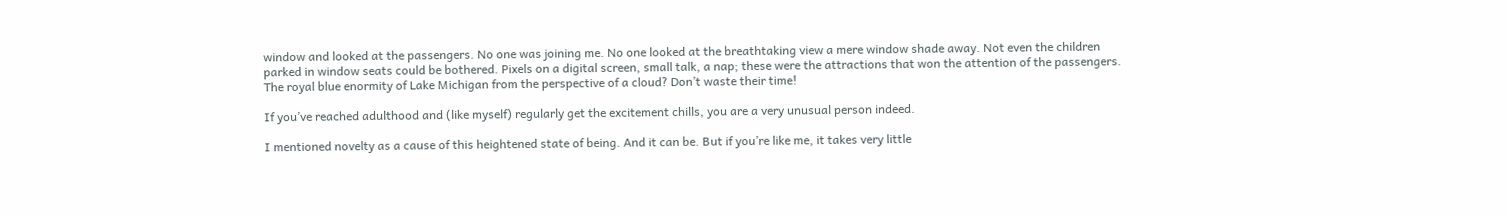window and looked at the passengers. No one was joining me. No one looked at the breathtaking view a mere window shade away. Not even the children parked in window seats could be bothered. Pixels on a digital screen, small talk, a nap; these were the attractions that won the attention of the passengers. The royal blue enormity of Lake Michigan from the perspective of a cloud? Don’t waste their time!

If you’ve reached adulthood and (like myself) regularly get the excitement chills, you are a very unusual person indeed.

I mentioned novelty as a cause of this heightened state of being. And it can be. But if you’re like me, it takes very little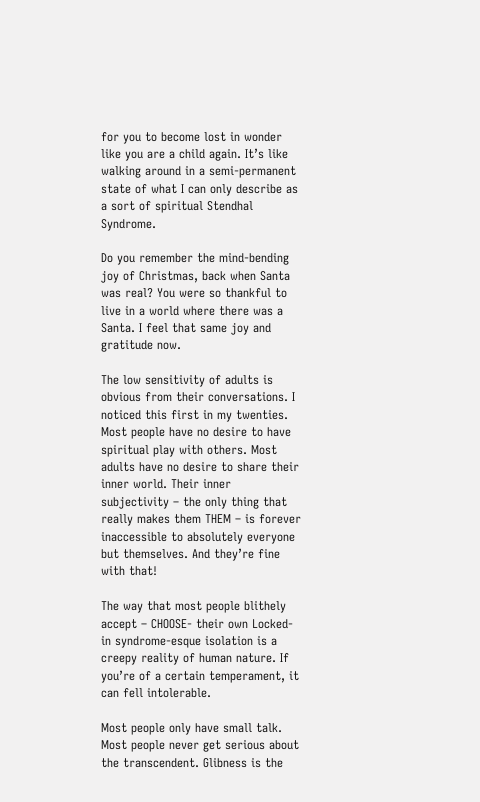for you to become lost in wonder like you are a child again. It’s like walking around in a semi-permanent state of what I can only describe as a sort of spiritual Stendhal Syndrome.

Do you remember the mind-bending joy of Christmas, back when Santa was real? You were so thankful to live in a world where there was a Santa. I feel that same joy and gratitude now.

The low sensitivity of adults is obvious from their conversations. I noticed this first in my twenties. Most people have no desire to have spiritual play with others. Most adults have no desire to share their inner world. Their inner subjectivity – the only thing that really makes them THEM – is forever inaccessible to absolutely everyone but themselves. And they’re fine with that!

The way that most people blithely accept – CHOOSE- their own Locked-in syndrome-esque isolation is a creepy reality of human nature. If you’re of a certain temperament, it can fell intolerable.

Most people only have small talk. Most people never get serious about the transcendent. Glibness is the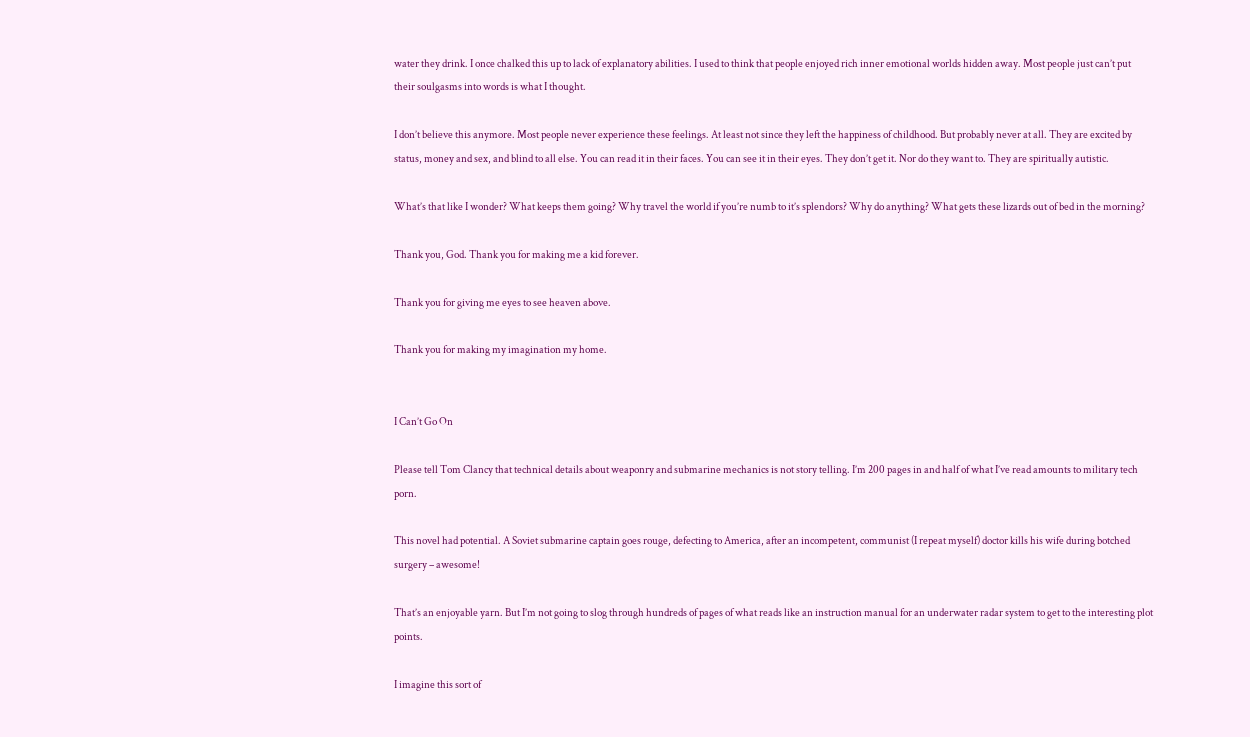water they drink. I once chalked this up to lack of explanatory abilities. I used to think that people enjoyed rich inner emotional worlds hidden away. Most people just can’t put their soulgasms into words is what I thought.

I don’t believe this anymore. Most people never experience these feelings. At least not since they left the happiness of childhood. But probably never at all. They are excited by status, money and sex, and blind to all else. You can read it in their faces. You can see it in their eyes. They don’t get it. Nor do they want to. They are spiritually autistic.

What’s that like I wonder? What keeps them going? Why travel the world if you’re numb to it’s splendors? Why do anything? What gets these lizards out of bed in the morning?

Thank you, God. Thank you for making me a kid forever.

Thank you for giving me eyes to see heaven above.

Thank you for making my imagination my home.


I Can’t Go On

Please tell Tom Clancy that technical details about weaponry and submarine mechanics is not story telling. I’m 200 pages in and half of what I’ve read amounts to military tech porn.

This novel had potential. A Soviet submarine captain goes rouge, defecting to America, after an incompetent, communist (I repeat myself) doctor kills his wife during botched surgery – awesome!

That’s an enjoyable yarn. But I’m not going to slog through hundreds of pages of what reads like an instruction manual for an underwater radar system to get to the interesting plot points.

I imagine this sort of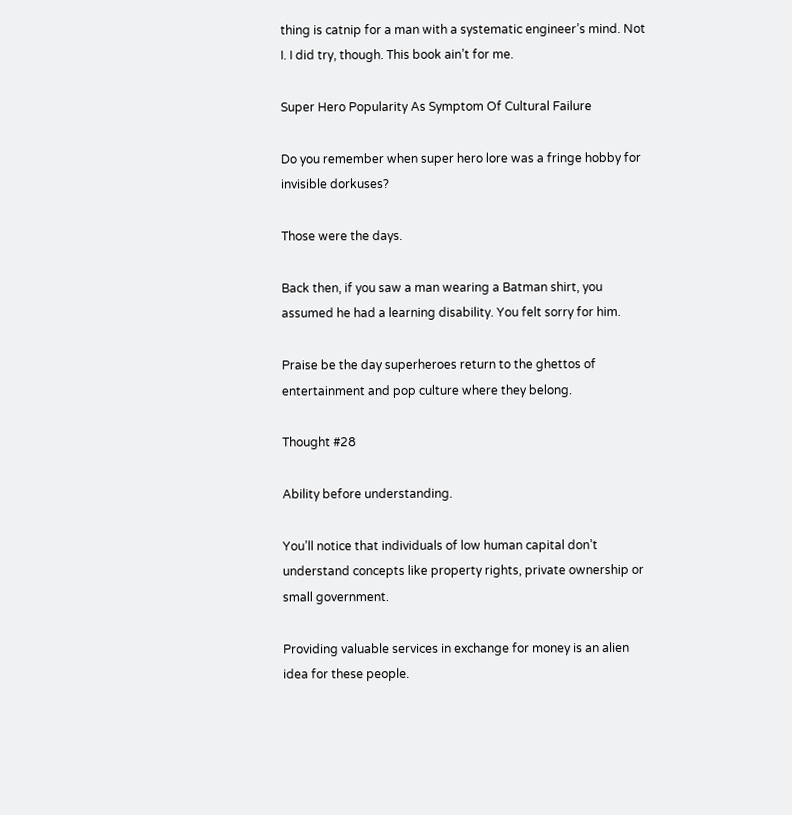thing is catnip for a man with a systematic engineer’s mind. Not I. I did try, though. This book ain’t for me.

Super Hero Popularity As Symptom Of Cultural Failure

Do you remember when super hero lore was a fringe hobby for invisible dorkuses?

Those were the days.

Back then, if you saw a man wearing a Batman shirt, you assumed he had a learning disability. You felt sorry for him.

Praise be the day superheroes return to the ghettos of entertainment and pop culture where they belong.

Thought #28

Ability before understanding.

You’ll notice that individuals of low human capital don’t understand concepts like property rights, private ownership or small government.

Providing valuable services in exchange for money is an alien idea for these people.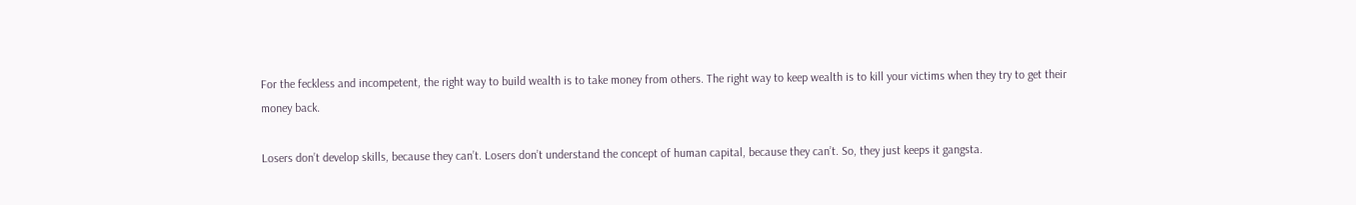For the feckless and incompetent, the right way to build wealth is to take money from others. The right way to keep wealth is to kill your victims when they try to get their money back.

Losers don’t develop skills, because they can’t. Losers don’t understand the concept of human capital, because they can’t. So, they just keeps it gangsta.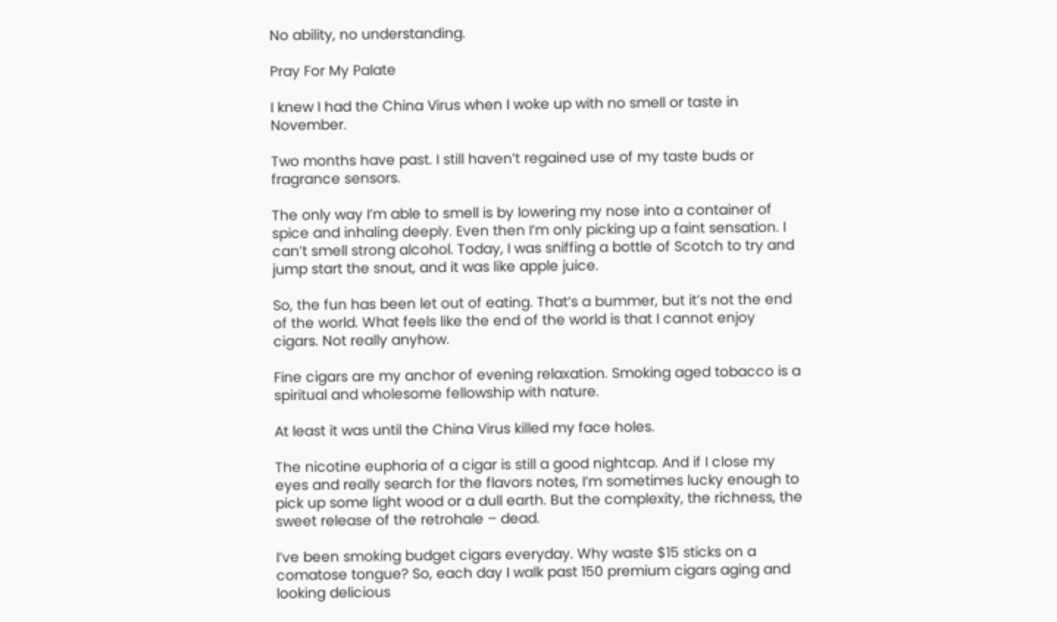No ability, no understanding.

Pray For My Palate

I knew I had the China Virus when I woke up with no smell or taste in November.

Two months have past. I still haven’t regained use of my taste buds or fragrance sensors.

The only way I’m able to smell is by lowering my nose into a container of spice and inhaling deeply. Even then I’m only picking up a faint sensation. I can’t smell strong alcohol. Today, I was sniffing a bottle of Scotch to try and jump start the snout, and it was like apple juice.

So, the fun has been let out of eating. That’s a bummer, but it’s not the end of the world. What feels like the end of the world is that I cannot enjoy cigars. Not really anyhow.

Fine cigars are my anchor of evening relaxation. Smoking aged tobacco is a spiritual and wholesome fellowship with nature.

At least it was until the China Virus killed my face holes.

The nicotine euphoria of a cigar is still a good nightcap. And if I close my eyes and really search for the flavors notes, I’m sometimes lucky enough to pick up some light wood or a dull earth. But the complexity, the richness, the sweet release of the retrohale – dead.

I’ve been smoking budget cigars everyday. Why waste $15 sticks on a comatose tongue? So, each day I walk past 150 premium cigars aging and looking delicious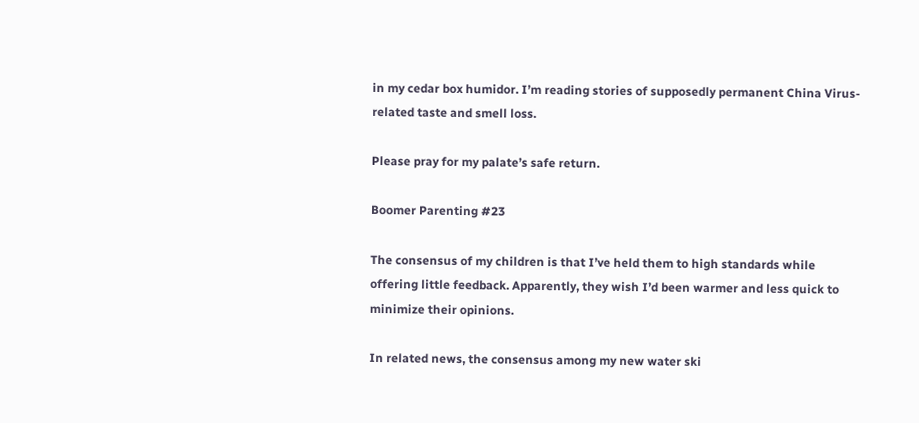in my cedar box humidor. I’m reading stories of supposedly permanent China Virus-related taste and smell loss.

Please pray for my palate’s safe return.

Boomer Parenting #23

The consensus of my children is that I’ve held them to high standards while offering little feedback. Apparently, they wish I’d been warmer and less quick to minimize their opinions.

In related news, the consensus among my new water ski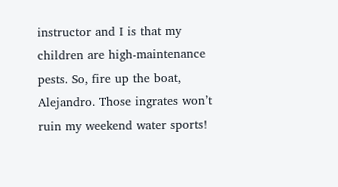instructor and I is that my children are high-maintenance pests. So, fire up the boat, Alejandro. Those ingrates won’t ruin my weekend water sports!